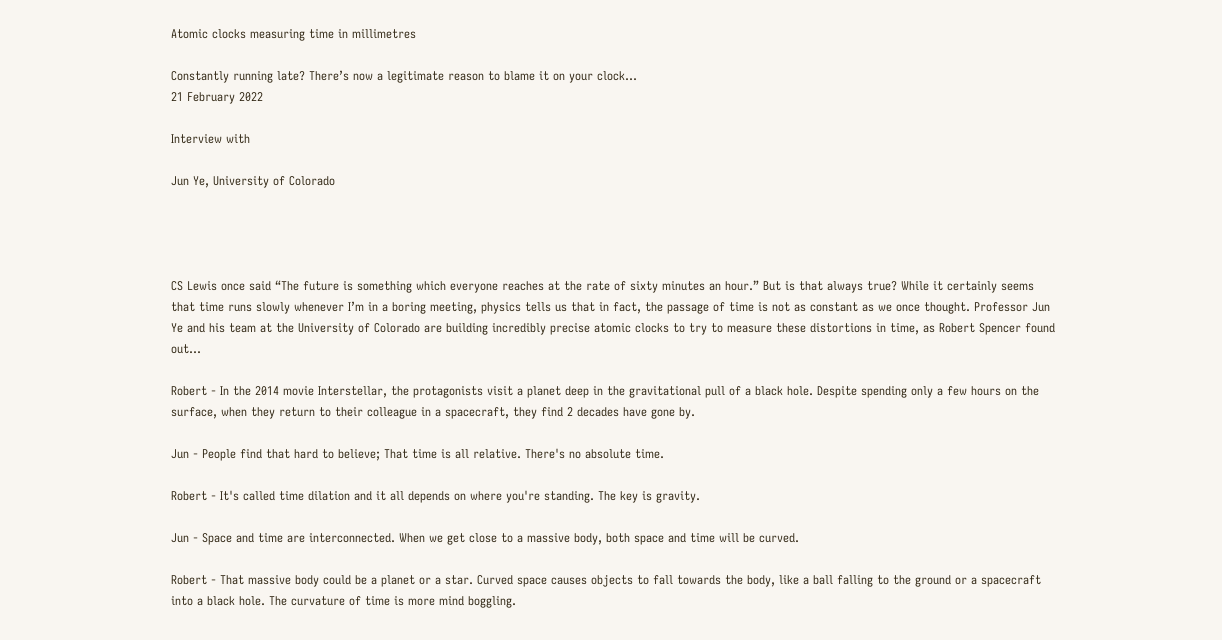Atomic clocks measuring time in millimetres

Constantly running late? There’s now a legitimate reason to blame it on your clock…
21 February 2022

Interview with

Jun Ye, University of Colorado




CS Lewis once said “The future is something which everyone reaches at the rate of sixty minutes an hour.” But is that always true? While it certainly seems that time runs slowly whenever I’m in a boring meeting, physics tells us that in fact, the passage of time is not as constant as we once thought. Professor Jun Ye and his team at the University of Colorado are building incredibly precise atomic clocks to try to measure these distortions in time, as Robert Spencer found out...

Robert - In the 2014 movie Interstellar, the protagonists visit a planet deep in the gravitational pull of a black hole. Despite spending only a few hours on the surface, when they return to their colleague in a spacecraft, they find 2 decades have gone by.

Jun - People find that hard to believe; That time is all relative. There's no absolute time.

Robert - It's called time dilation and it all depends on where you're standing. The key is gravity.

Jun - Space and time are interconnected. When we get close to a massive body, both space and time will be curved.

Robert - That massive body could be a planet or a star. Curved space causes objects to fall towards the body, like a ball falling to the ground or a spacecraft into a black hole. The curvature of time is more mind boggling.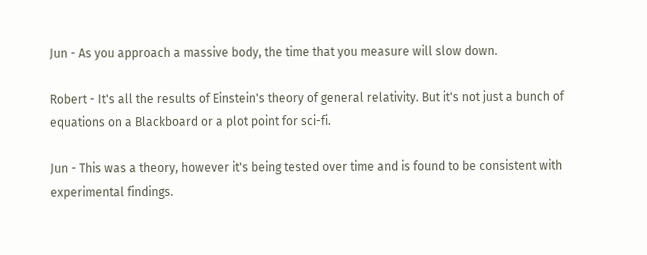Jun - As you approach a massive body, the time that you measure will slow down.

Robert - It's all the results of Einstein's theory of general relativity. But it's not just a bunch of equations on a Blackboard or a plot point for sci-fi.

Jun - This was a theory, however it's being tested over time and is found to be consistent with experimental findings.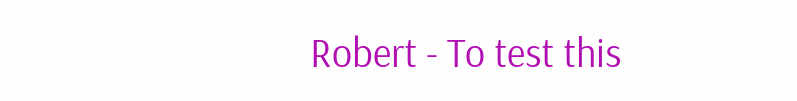Robert - To test this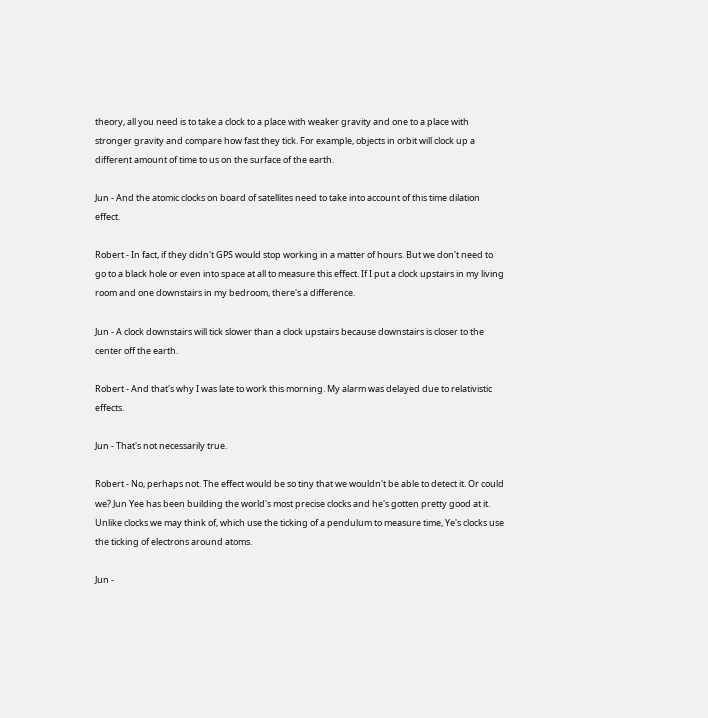theory, all you need is to take a clock to a place with weaker gravity and one to a place with stronger gravity and compare how fast they tick. For example, objects in orbit will clock up a different amount of time to us on the surface of the earth.

Jun - And the atomic clocks on board of satellites need to take into account of this time dilation effect.

Robert - In fact, if they didn't GPS would stop working in a matter of hours. But we don't need to go to a black hole or even into space at all to measure this effect. If I put a clock upstairs in my living room and one downstairs in my bedroom, there's a difference.

Jun - A clock downstairs will tick slower than a clock upstairs because downstairs is closer to the center off the earth.

Robert - And that's why I was late to work this morning. My alarm was delayed due to relativistic effects.

Jun - That's not necessarily true.

Robert - No, perhaps not. The effect would be so tiny that we wouldn't be able to detect it. Or could we? Jun Yee has been building the world's most precise clocks and he's gotten pretty good at it. Unlike clocks we may think of, which use the ticking of a pendulum to measure time, Ye's clocks use the ticking of electrons around atoms.

Jun -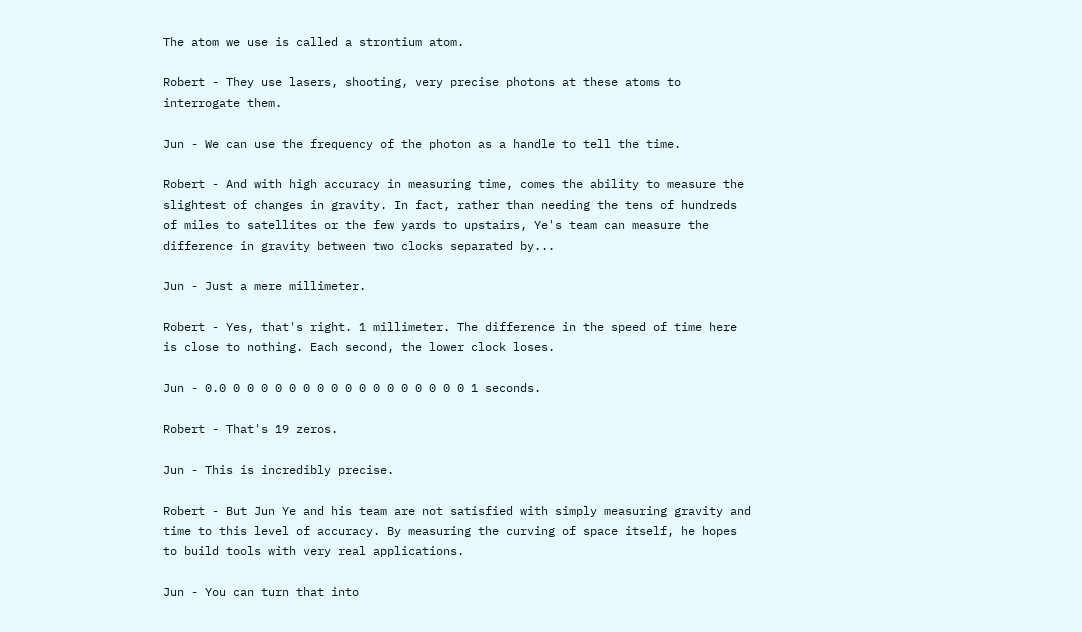The atom we use is called a strontium atom.

Robert - They use lasers, shooting, very precise photons at these atoms to interrogate them.

Jun - We can use the frequency of the photon as a handle to tell the time.

Robert - And with high accuracy in measuring time, comes the ability to measure the slightest of changes in gravity. In fact, rather than needing the tens of hundreds of miles to satellites or the few yards to upstairs, Ye's team can measure the difference in gravity between two clocks separated by...

Jun - Just a mere millimeter.

Robert - Yes, that's right. 1 millimeter. The difference in the speed of time here is close to nothing. Each second, the lower clock loses.

Jun - 0.0 0 0 0 0 0 0 0 0 0 0 0 0 0 0 0 0 0 1 seconds.

Robert - That's 19 zeros.

Jun - This is incredibly precise.

Robert - But Jun Ye and his team are not satisfied with simply measuring gravity and time to this level of accuracy. By measuring the curving of space itself, he hopes to build tools with very real applications.

Jun - You can turn that into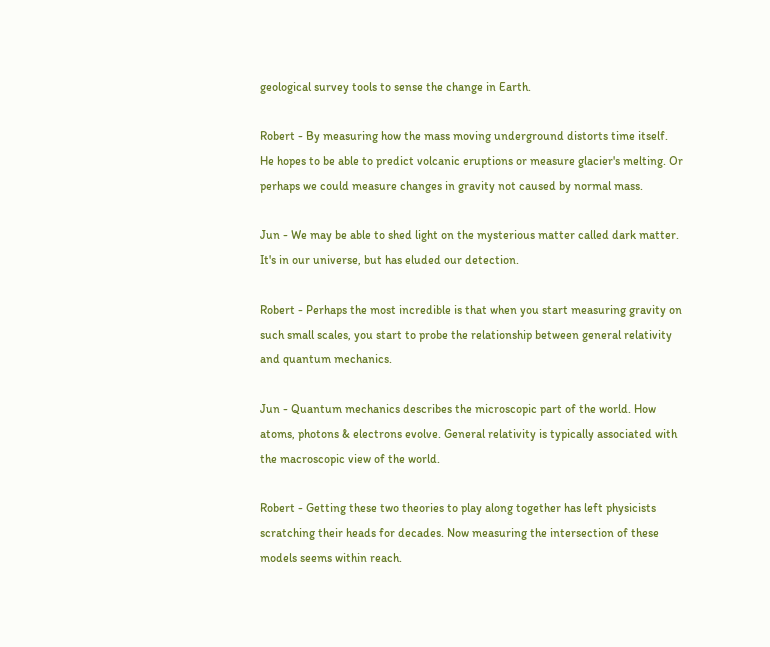geological survey tools to sense the change in Earth.

Robert - By measuring how the mass moving underground distorts time itself. He hopes to be able to predict volcanic eruptions or measure glacier's melting. Or perhaps we could measure changes in gravity not caused by normal mass.

Jun - We may be able to shed light on the mysterious matter called dark matter. It's in our universe, but has eluded our detection.

Robert - Perhaps the most incredible is that when you start measuring gravity on such small scales, you start to probe the relationship between general relativity and quantum mechanics.

Jun - Quantum mechanics describes the microscopic part of the world. How atoms, photons & electrons evolve. General relativity is typically associated with the macroscopic view of the world.

Robert - Getting these two theories to play along together has left physicists scratching their heads for decades. Now measuring the intersection of these models seems within reach.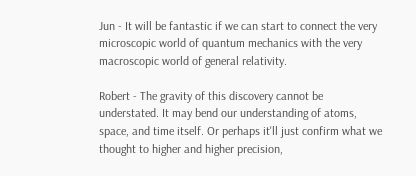Jun - It will be fantastic if we can start to connect the very microscopic world of quantum mechanics with the very macroscopic world of general relativity.

Robert - The gravity of this discovery cannot be understated. It may bend our understanding of atoms, space, and time itself. Or perhaps it'll just confirm what we thought to higher and higher precision,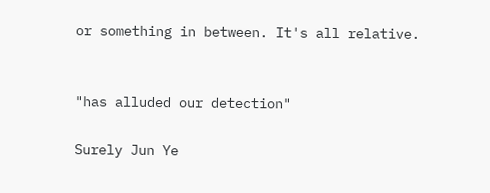or something in between. It's all relative.


"has alluded our detection"

Surely Jun Ye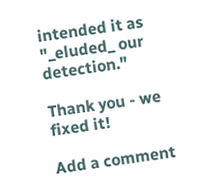intended it as "_eluded_ our detection."

Thank you - we fixed it!

Add a comment